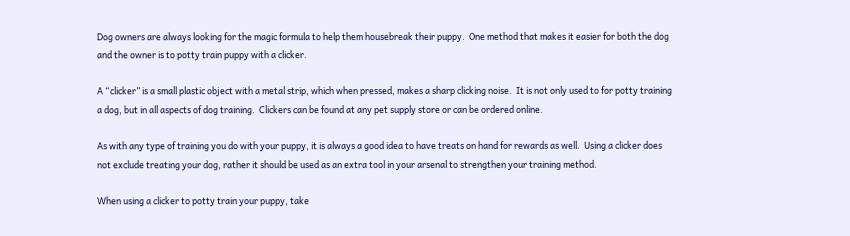Dog owners are always looking for the magic formula to help them housebreak their puppy.  One method that makes it easier for both the dog and the owner is to potty train puppy with a clicker.

A “clicker” is a small plastic object with a metal strip, which when pressed, makes a sharp clicking noise.  It is not only used to for potty training a dog, but in all aspects of dog training.  Clickers can be found at any pet supply store or can be ordered online.

As with any type of training you do with your puppy, it is always a good idea to have treats on hand for rewards as well.  Using a clicker does not exclude treating your dog, rather it should be used as an extra tool in your arsenal to strengthen your training method.

When using a clicker to potty train your puppy, take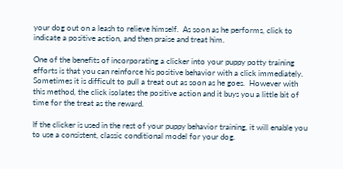your dog out on a leash to relieve himself.  As soon as he performs, click to indicate a positive action, and then praise and treat him.

One of the benefits of incorporating a clicker into your puppy potty training efforts is that you can reinforce his positive behavior with a click immediately.  Sometimes it is difficult to pull a treat out as soon as he goes.  However with this method, the click isolates the positive action and it buys you a little bit of time for the treat as the reward.

If the clicker is used in the rest of your puppy behavior training, it will enable you to use a consistent, classic conditional model for your dog.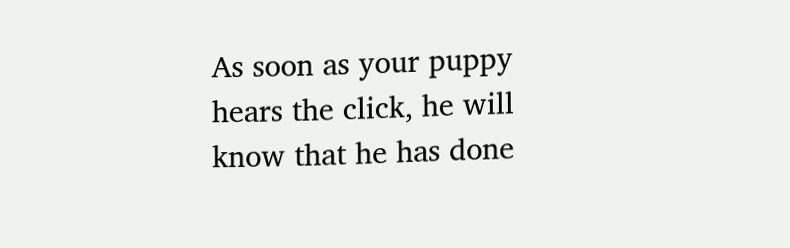As soon as your puppy hears the click, he will know that he has done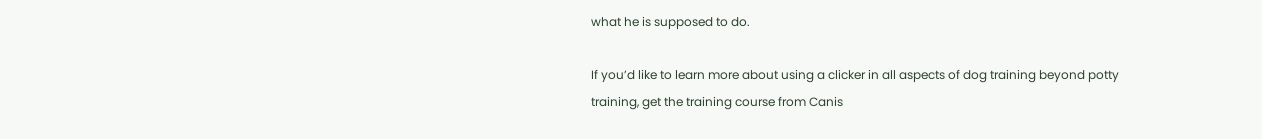what he is supposed to do.

If you’d like to learn more about using a clicker in all aspects of dog training beyond potty training, get the training course from Canis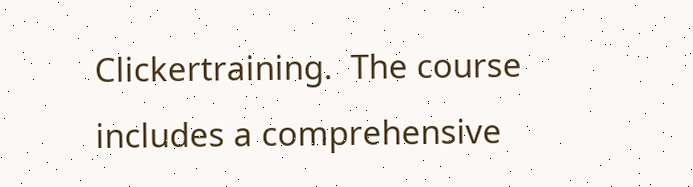Clickertraining.  The course includes a comprehensive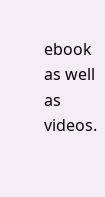ebook as well as videos.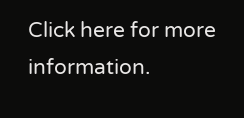Click here for more information.